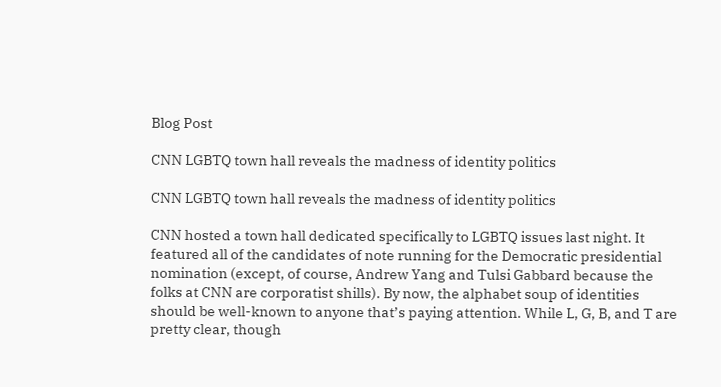Blog Post

CNN LGBTQ town hall reveals the madness of identity politics

CNN LGBTQ town hall reveals the madness of identity politics

CNN hosted a town hall dedicated specifically to LGBTQ issues last night. It featured all of the candidates of note running for the Democratic presidential nomination (except, of course, Andrew Yang and Tulsi Gabbard because the folks at CNN are corporatist shills). By now, the alphabet soup of identities should be well-known to anyone that’s paying attention. While L, G, B, and T are pretty clear, though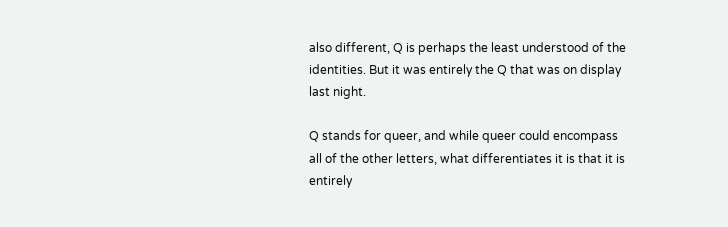also different, Q is perhaps the least understood of the identities. But it was entirely the Q that was on display last night.

Q stands for queer, and while queer could encompass all of the other letters, what differentiates it is that it is entirely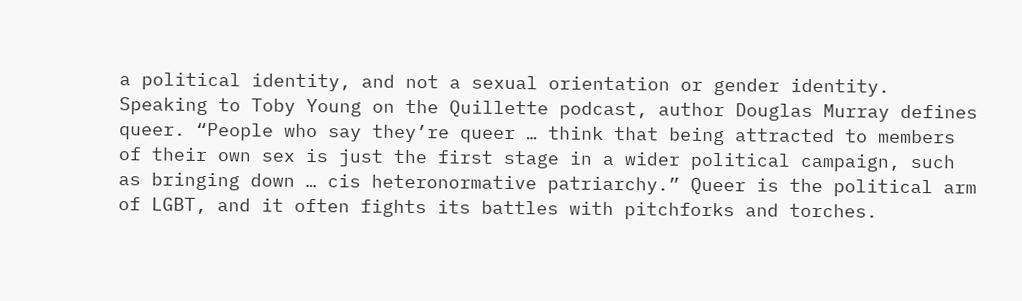a political identity, and not a sexual orientation or gender identity. Speaking to Toby Young on the Quillette podcast, author Douglas Murray defines queer. “People who say they’re queer … think that being attracted to members of their own sex is just the first stage in a wider political campaign, such as bringing down … cis heteronormative patriarchy.” Queer is the political arm of LGBT, and it often fights its battles with pitchforks and torches.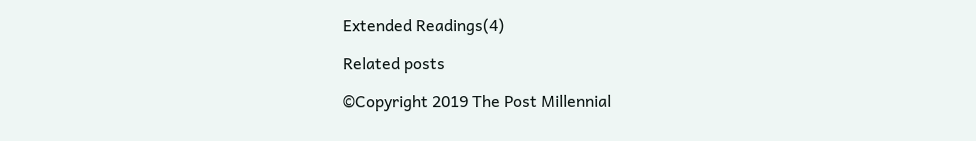Extended Readings(4)

Related posts

©Copyright 2019 The Post Millennial